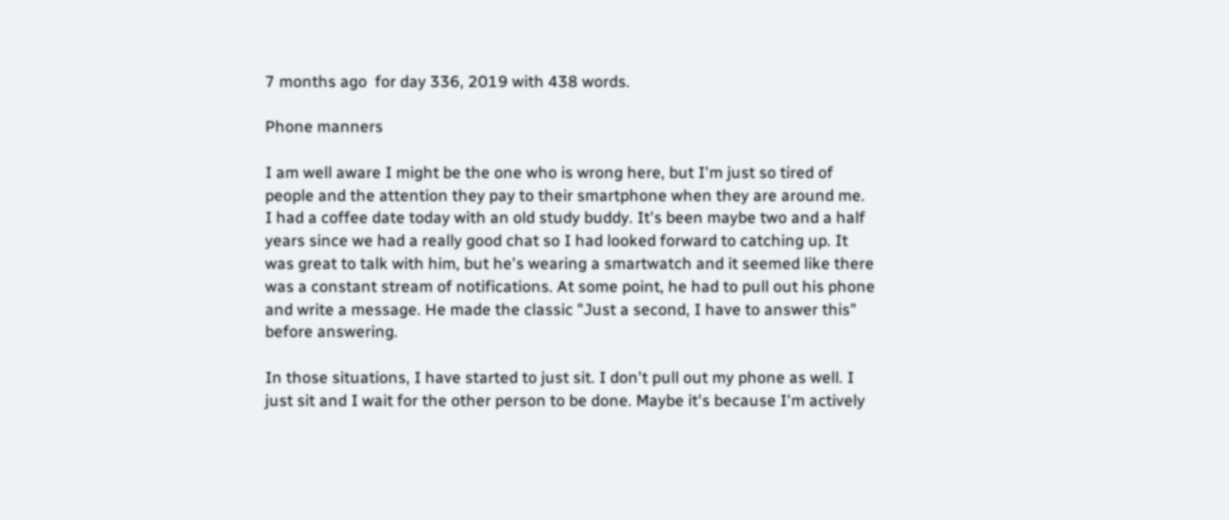7 months ago  for day 336, 2019 with 438 words.

Phone manners

I am well aware I might be the one who is wrong here, but I'm just so tired of people and the attention they pay to their smartphone when they are around me.
I had a coffee date today with an old study buddy. It's been maybe two and a half years since we had a really good chat so I had looked forward to catching up. It was great to talk with him, but he's wearing a smartwatch and it seemed like there was a constant stream of notifications. At some point, he had to pull out his phone and write a message. He made the classic "Just a second, I have to answer this" before answering.

In those situations, I have started to just sit. I don't pull out my phone as well. I just sit and I wait for the other person to be done. Maybe it's because I'm actively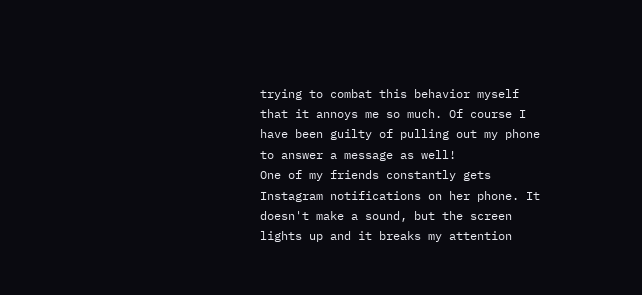trying to combat this behavior myself that it annoys me so much. Of course I have been guilty of pulling out my phone to answer a message as well!
One of my friends constantly gets Instagram notifications on her phone. It doesn't make a sound, but the screen lights up and it breaks my attention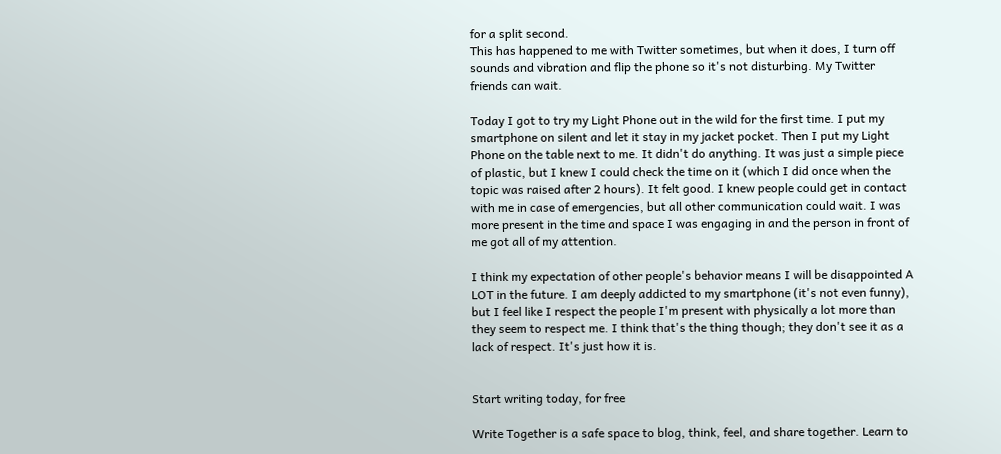for a split second.
This has happened to me with Twitter sometimes, but when it does, I turn off sounds and vibration and flip the phone so it's not disturbing. My Twitter friends can wait.

Today I got to try my Light Phone out in the wild for the first time. I put my smartphone on silent and let it stay in my jacket pocket. Then I put my Light Phone on the table next to me. It didn't do anything. It was just a simple piece of plastic, but I knew I could check the time on it (which I did once when the topic was raised after 2 hours). It felt good. I knew people could get in contact with me in case of emergencies, but all other communication could wait. I was more present in the time and space I was engaging in and the person in front of me got all of my attention.

I think my expectation of other people's behavior means I will be disappointed A LOT in the future. I am deeply addicted to my smartphone (it's not even funny), but I feel like I respect the people I'm present with physically a lot more than they seem to respect me. I think that's the thing though; they don't see it as a lack of respect. It's just how it is.


Start writing today, for free

Write Together is a safe space to blog, think, feel, and share together. Learn to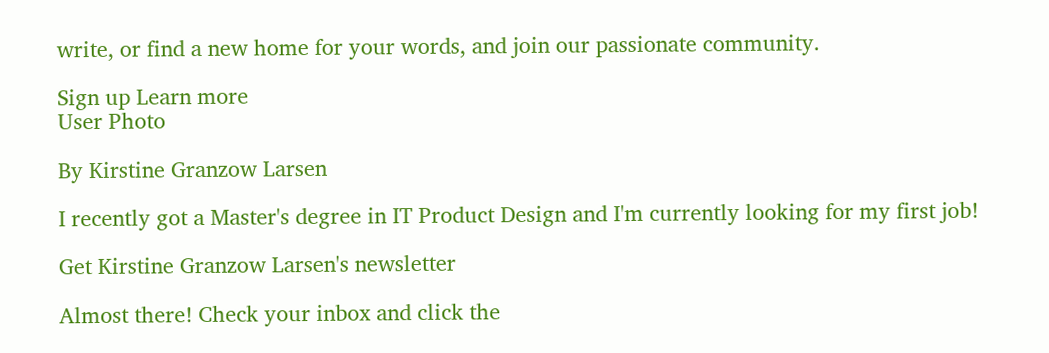write, or find a new home for your words, and join our passionate community.

Sign up Learn more
User Photo

By Kirstine Granzow Larsen

I recently got a Master's degree in IT Product Design and I'm currently looking for my first job!

Get Kirstine Granzow Larsen's newsletter

Almost there! Check your inbox and click the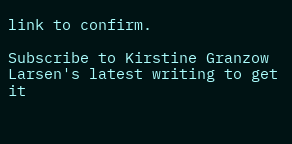link to confirm.

Subscribe to Kirstine Granzow Larsen's latest writing to get it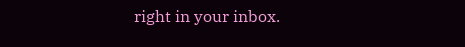right in your inbox.